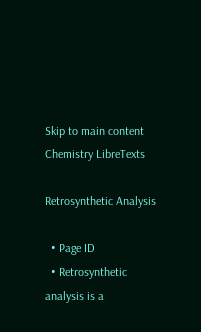Skip to main content
Chemistry LibreTexts

Retrosynthetic Analysis

  • Page ID
  • Retrosynthetic analysis is a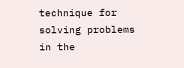technique for solving problems in the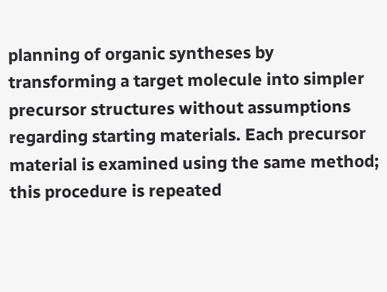planning of organic syntheses by transforming a target molecule into simpler precursor structures without assumptions regarding starting materials. Each precursor material is examined using the same method; this procedure is repeated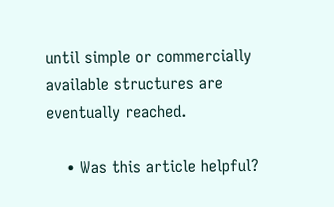until simple or commercially available structures are eventually reached.

    • Was this article helpful?